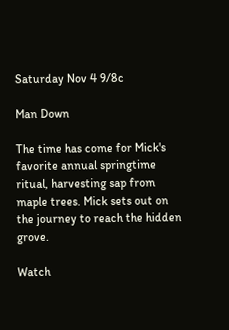Saturday Nov 4 9/8c

Man Down

The time has come for Mick's favorite annual springtime ritual, harvesting sap from maple trees. Mick sets out on the journey to reach the hidden grove.

Watch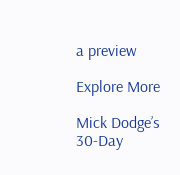a preview

Explore More

Mick Dodge’s 30-Day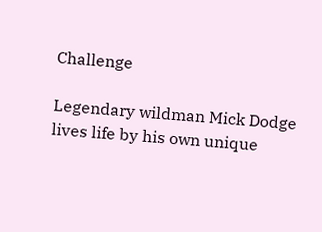Challenge

Legendary wildman Mick Dodge lives life by his own unique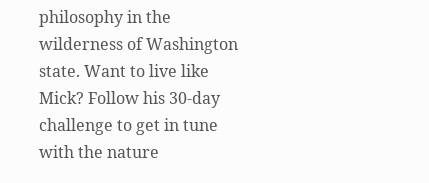philosophy in the wilderness of Washington state. Want to live like Mick? Follow his 30-day challenge to get in tune with the nature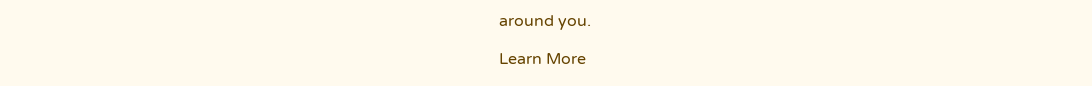around you.

Learn More